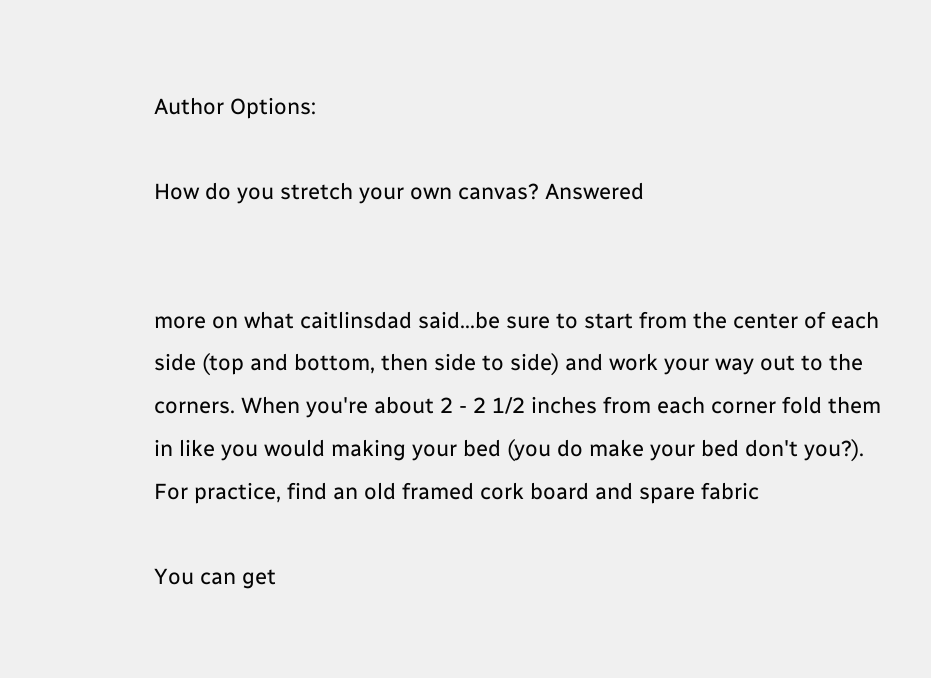Author Options:

How do you stretch your own canvas? Answered


more on what caitlinsdad said...be sure to start from the center of each side (top and bottom, then side to side) and work your way out to the corners. When you're about 2 - 2 1/2 inches from each corner fold them in like you would making your bed (you do make your bed don't you?). For practice, find an old framed cork board and spare fabric

You can get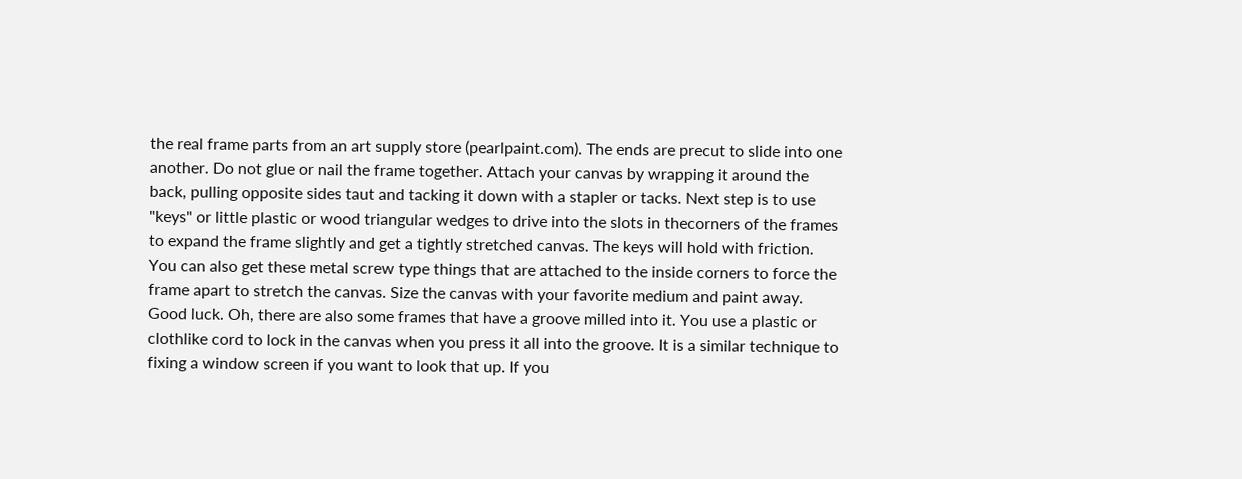the real frame parts from an art supply store (pearlpaint.com). The ends are precut to slide into one another. Do not glue or nail the frame together. Attach your canvas by wrapping it around the back, pulling opposite sides taut and tacking it down with a stapler or tacks. Next step is to use "keys" or little plastic or wood triangular wedges to drive into the slots in thecorners of the frames to expand the frame slightly and get a tightly stretched canvas. The keys will hold with friction. You can also get these metal screw type things that are attached to the inside corners to force the frame apart to stretch the canvas. Size the canvas with your favorite medium and paint away. Good luck. Oh, there are also some frames that have a groove milled into it. You use a plastic or clothlike cord to lock in the canvas when you press it all into the groove. It is a similar technique to fixing a window screen if you want to look that up. If you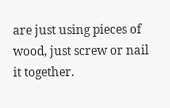are just using pieces of wood, just screw or nail it together.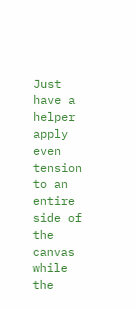Just have a helper apply even tension to an entire side of the canvas while the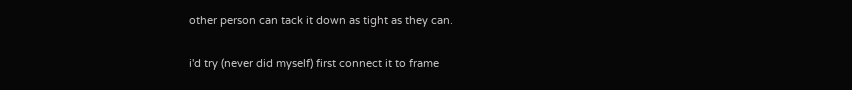other person can tack it down as tight as they can.

i'd try (never did myself) first connect it to frame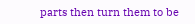parts then turn them to be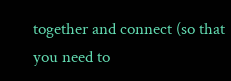together and connect (so that you need to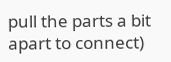pull the parts a bit apart to connect)